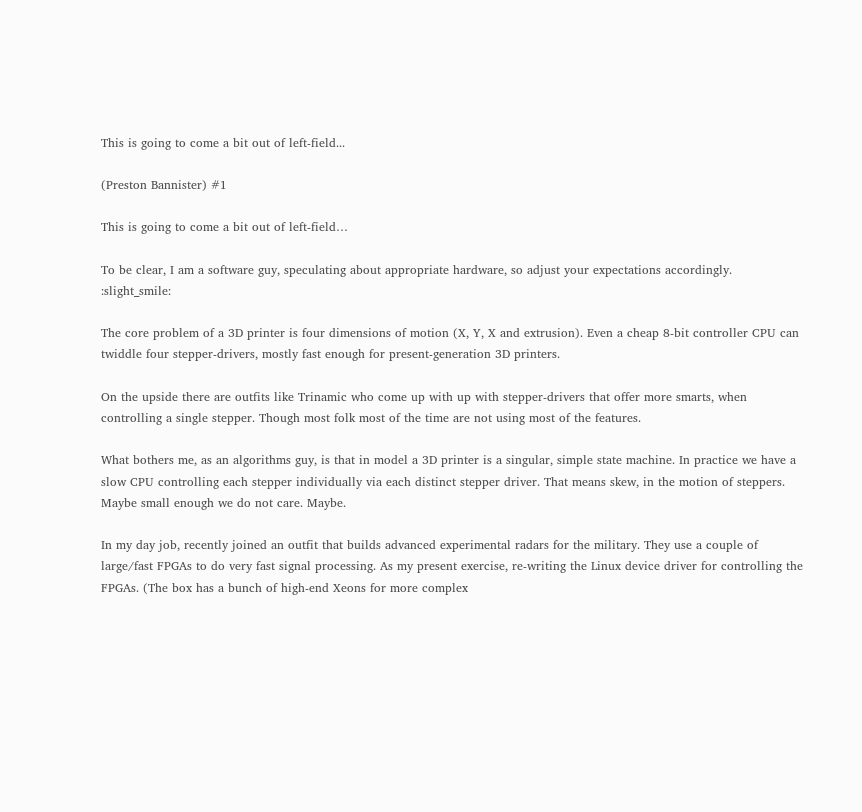This is going to come a bit out of left-field...

(Preston Bannister) #1

This is going to come a bit out of left-field…

To be clear, I am a software guy, speculating about appropriate hardware, so adjust your expectations accordingly. :slight_smile:

The core problem of a 3D printer is four dimensions of motion (X, Y, X and extrusion). Even a cheap 8-bit controller CPU can twiddle four stepper-drivers, mostly fast enough for present-generation 3D printers.

On the upside there are outfits like Trinamic who come up with up with stepper-drivers that offer more smarts, when controlling a single stepper. Though most folk most of the time are not using most of the features.

What bothers me, as an algorithms guy, is that in model a 3D printer is a singular, simple state machine. In practice we have a slow CPU controlling each stepper individually via each distinct stepper driver. That means skew, in the motion of steppers. Maybe small enough we do not care. Maybe.

In my day job, recently joined an outfit that builds advanced experimental radars for the military. They use a couple of large/fast FPGAs to do very fast signal processing. As my present exercise, re-writing the Linux device driver for controlling the FPGAs. (The box has a bunch of high-end Xeons for more complex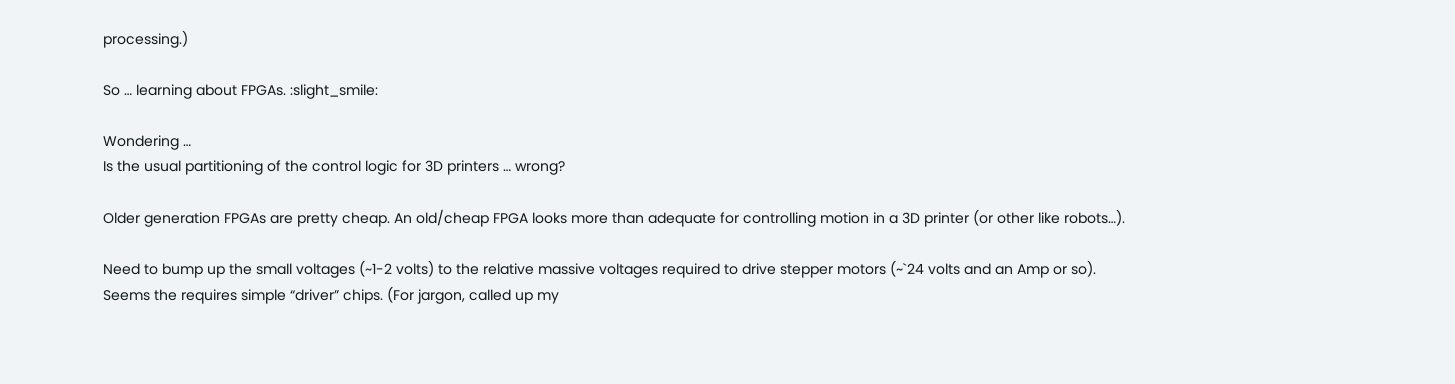processing.)

So … learning about FPGAs. :slight_smile:

Wondering …
Is the usual partitioning of the control logic for 3D printers … wrong?

Older generation FPGAs are pretty cheap. An old/cheap FPGA looks more than adequate for controlling motion in a 3D printer (or other like robots…).

Need to bump up the small voltages (~1-2 volts) to the relative massive voltages required to drive stepper motors (~`24 volts and an Amp or so). Seems the requires simple “driver” chips. (For jargon, called up my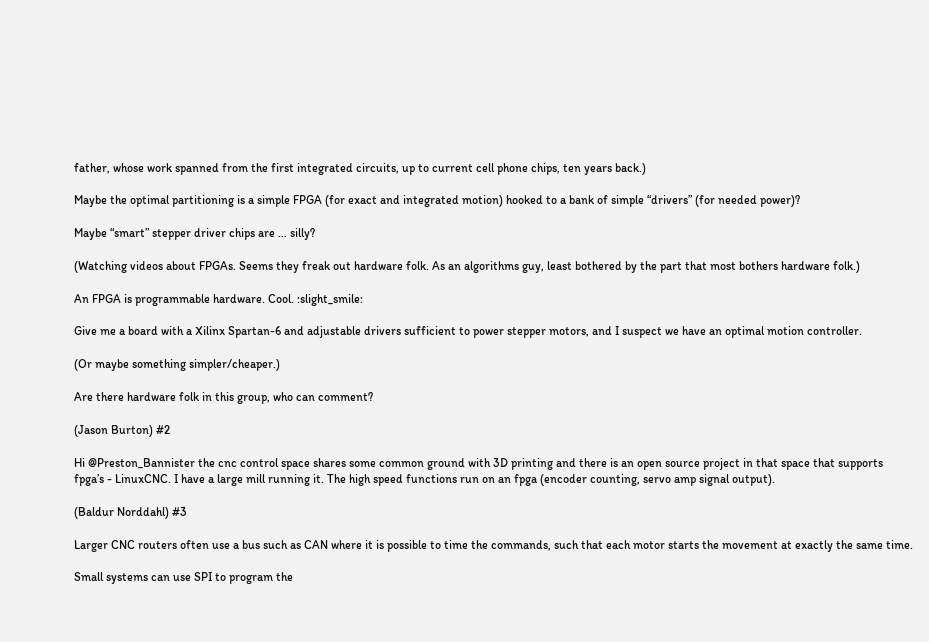father, whose work spanned from the first integrated circuits, up to current cell phone chips, ten years back.)

Maybe the optimal partitioning is a simple FPGA (for exact and integrated motion) hooked to a bank of simple “drivers” (for needed power)?

Maybe “smart” stepper driver chips are … silly?

(Watching videos about FPGAs. Seems they freak out hardware folk. As an algorithms guy, least bothered by the part that most bothers hardware folk.)

An FPGA is programmable hardware. Cool. :slight_smile:

Give me a board with a Xilinx Spartan-6 and adjustable drivers sufficient to power stepper motors, and I suspect we have an optimal motion controller.

(Or maybe something simpler/cheaper.)

Are there hardware folk in this group, who can comment?

(Jason Burton) #2

Hi @Preston_Bannister the cnc control space shares some common ground with 3D printing and there is an open source project in that space that supports fpga’s - LinuxCNC. I have a large mill running it. The high speed functions run on an fpga (encoder counting, servo amp signal output).

(Baldur Norddahl) #3

Larger CNC routers often use a bus such as CAN where it is possible to time the commands, such that each motor starts the movement at exactly the same time.

Small systems can use SPI to program the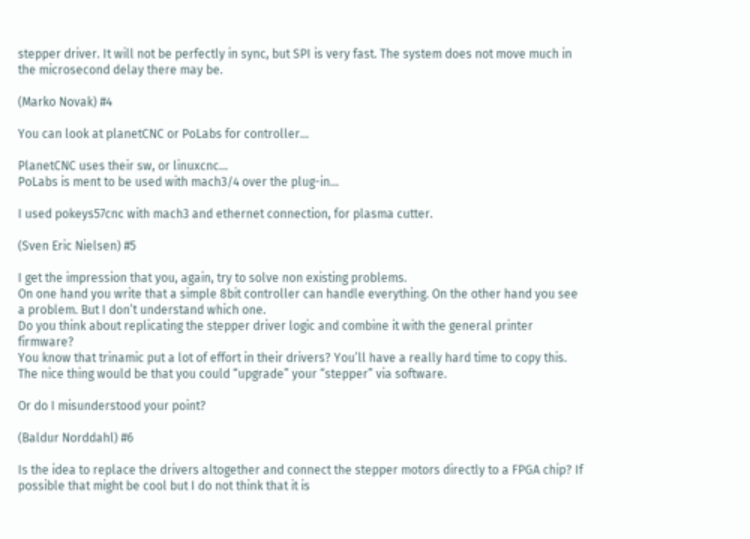stepper driver. It will not be perfectly in sync, but SPI is very fast. The system does not move much in the microsecond delay there may be.

(Marko Novak) #4

You can look at planetCNC or PoLabs for controller…

PlanetCNC uses their sw, or linuxcnc…
PoLabs is ment to be used with mach3/4 over the plug-in…

I used pokeys57cnc with mach3 and ethernet connection, for plasma cutter.

(Sven Eric Nielsen) #5

I get the impression that you, again, try to solve non existing problems.
On one hand you write that a simple 8bit controller can handle everything. On the other hand you see a problem. But I don’t understand which one.
Do you think about replicating the stepper driver logic and combine it with the general printer firmware?
You know that trinamic put a lot of effort in their drivers? You’ll have a really hard time to copy this. The nice thing would be that you could “upgrade” your “stepper” via software.

Or do I misunderstood your point?

(Baldur Norddahl) #6

Is the idea to replace the drivers altogether and connect the stepper motors directly to a FPGA chip? If possible that might be cool but I do not think that it is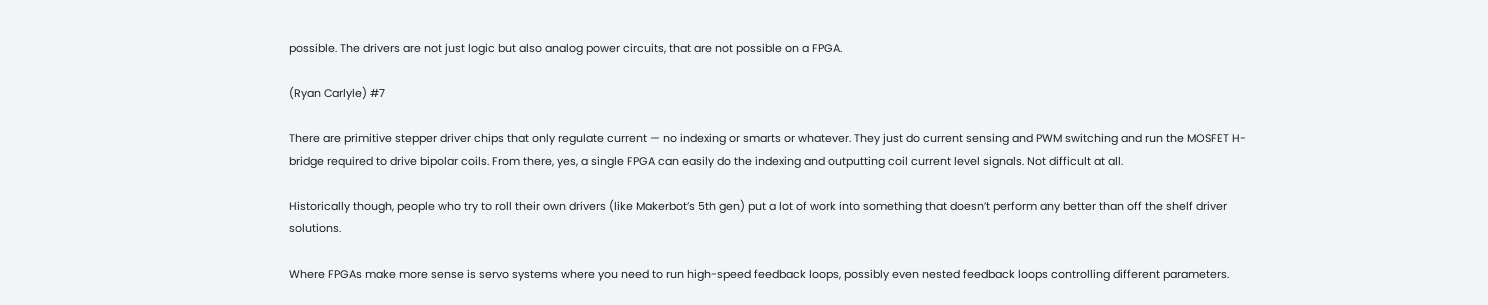possible. The drivers are not just logic but also analog power circuits, that are not possible on a FPGA.

(Ryan Carlyle) #7

There are primitive stepper driver chips that only regulate current — no indexing or smarts or whatever. They just do current sensing and PWM switching and run the MOSFET H-bridge required to drive bipolar coils. From there, yes, a single FPGA can easily do the indexing and outputting coil current level signals. Not difficult at all.

Historically though, people who try to roll their own drivers (like Makerbot’s 5th gen) put a lot of work into something that doesn’t perform any better than off the shelf driver solutions.

Where FPGAs make more sense is servo systems where you need to run high-speed feedback loops, possibly even nested feedback loops controlling different parameters.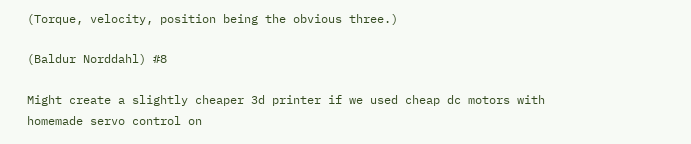(Torque, velocity, position being the obvious three.)

(Baldur Norddahl) #8

Might create a slightly cheaper 3d printer if we used cheap dc motors with homemade servo control on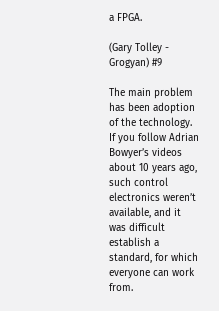a FPGA.

(Gary Tolley - Grogyan) #9

The main problem has been adoption of the technology.
If you follow Adrian Bowyer’s videos about 10 years ago, such control electronics weren’t available, and it was difficult establish a standard, for which everyone can work from.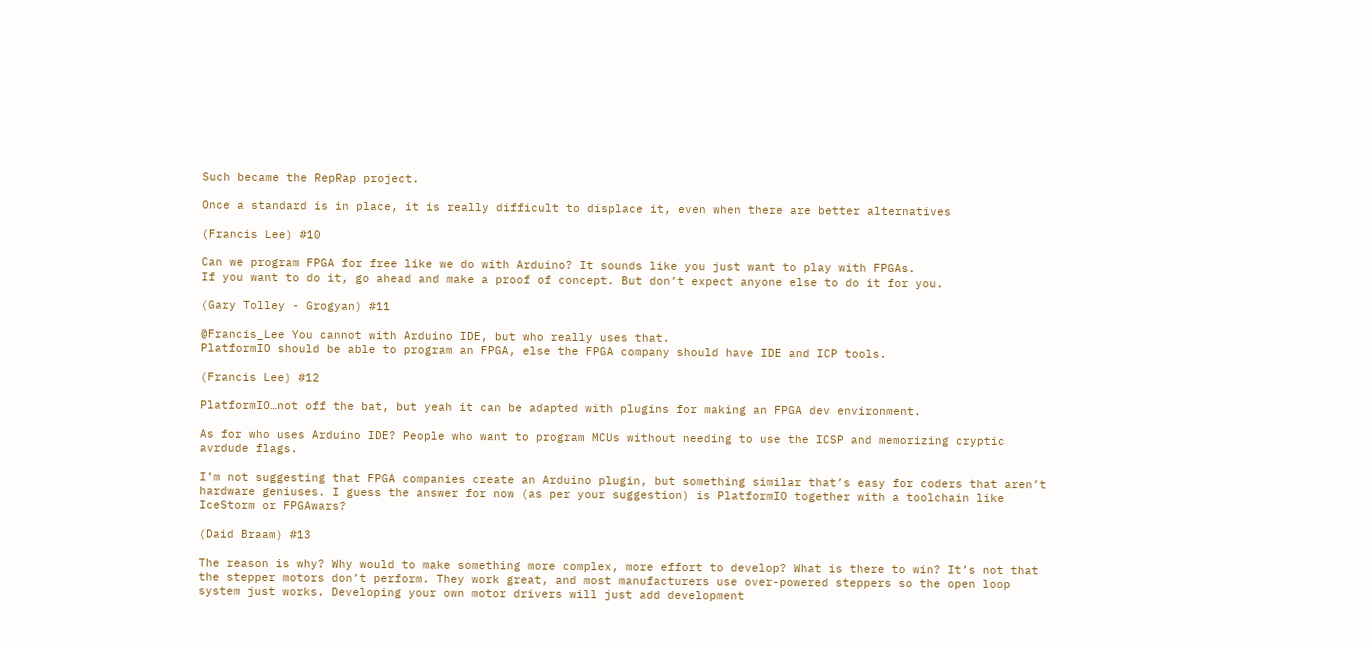Such became the RepRap project.

Once a standard is in place, it is really difficult to displace it, even when there are better alternatives

(Francis Lee) #10

Can we program FPGA for free like we do with Arduino? It sounds like you just want to play with FPGAs.
If you want to do it, go ahead and make a proof of concept. But don’t expect anyone else to do it for you.

(Gary Tolley - Grogyan) #11

@Francis_Lee You cannot with Arduino IDE, but who really uses that.
PlatformIO should be able to program an FPGA, else the FPGA company should have IDE and ICP tools.

(Francis Lee) #12

PlatformIO…not off the bat, but yeah it can be adapted with plugins for making an FPGA dev environment.

As for who uses Arduino IDE? People who want to program MCUs without needing to use the ICSP and memorizing cryptic avrdude flags.

I’m not suggesting that FPGA companies create an Arduino plugin, but something similar that’s easy for coders that aren’t hardware geniuses. I guess the answer for now (as per your suggestion) is PlatformIO together with a toolchain like IceStorm or FPGAwars?

(Daid Braam) #13

The reason is why? Why would to make something more complex, more effort to develop? What is there to win? It’s not that the stepper motors don’t perform. They work great, and most manufacturers use over-powered steppers so the open loop system just works. Developing your own motor drivers will just add development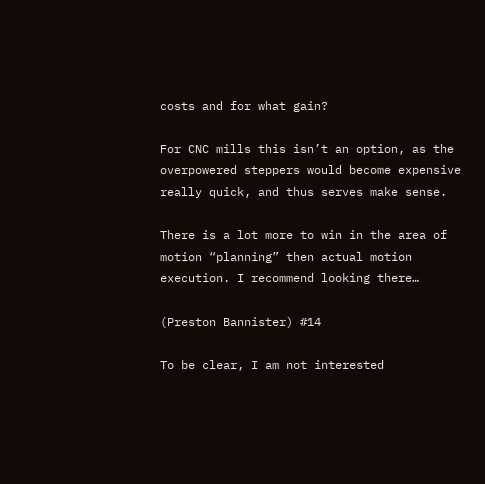costs and for what gain?

For CNC mills this isn’t an option, as the overpowered steppers would become expensive really quick, and thus serves make sense.

There is a lot more to win in the area of motion “planning” then actual motion execution. I recommend looking there…

(Preston Bannister) #14

To be clear, I am not interested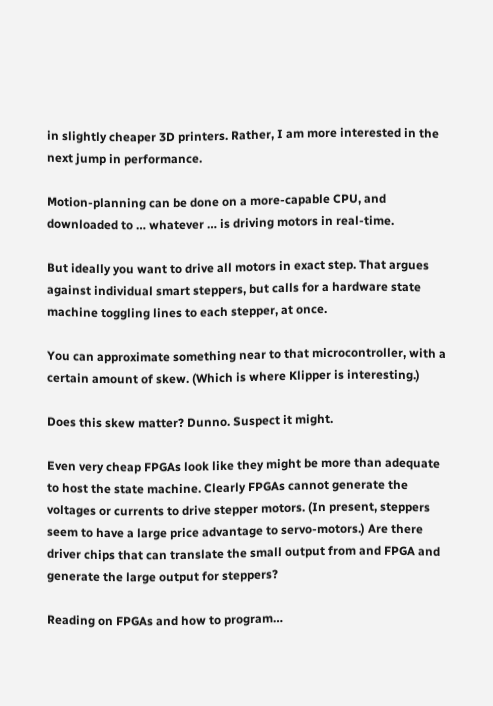in slightly cheaper 3D printers. Rather, I am more interested in the next jump in performance.

Motion-planning can be done on a more-capable CPU, and downloaded to … whatever … is driving motors in real-time.

But ideally you want to drive all motors in exact step. That argues against individual smart steppers, but calls for a hardware state machine toggling lines to each stepper, at once.

You can approximate something near to that microcontroller, with a certain amount of skew. (Which is where Klipper is interesting.)

Does this skew matter? Dunno. Suspect it might.

Even very cheap FPGAs look like they might be more than adequate to host the state machine. Clearly FPGAs cannot generate the voltages or currents to drive stepper motors. (In present, steppers seem to have a large price advantage to servo-motors.) Are there driver chips that can translate the small output from and FPGA and generate the large output for steppers?

Reading on FPGAs and how to program…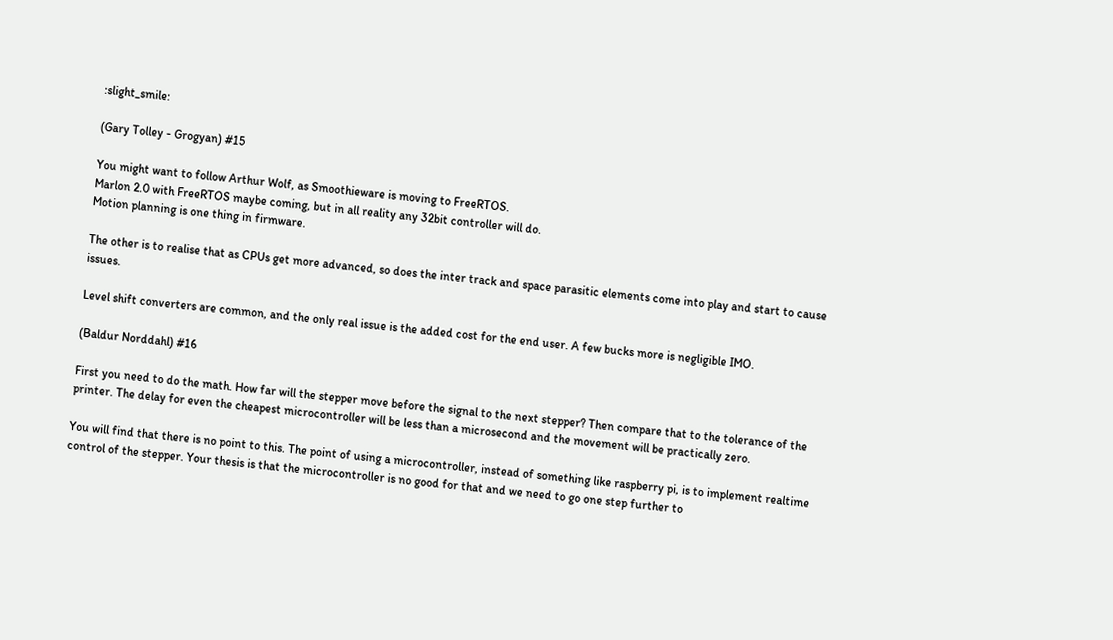:slight_smile:

(Gary Tolley - Grogyan) #15

You might want to follow Arthur Wolf, as Smoothieware is moving to FreeRTOS.
Marlon 2.0 with FreeRTOS maybe coming, but in all reality any 32bit controller will do.
Motion planning is one thing in firmware.

The other is to realise that as CPUs get more advanced, so does the inter track and space parasitic elements come into play and start to cause issues.

Level shift converters are common, and the only real issue is the added cost for the end user. A few bucks more is negligible IMO.

(Baldur Norddahl) #16

First you need to do the math. How far will the stepper move before the signal to the next stepper? Then compare that to the tolerance of the printer. The delay for even the cheapest microcontroller will be less than a microsecond and the movement will be practically zero.

You will find that there is no point to this. The point of using a microcontroller, instead of something like raspberry pi, is to implement realtime control of the stepper. Your thesis is that the microcontroller is no good for that and we need to go one step further to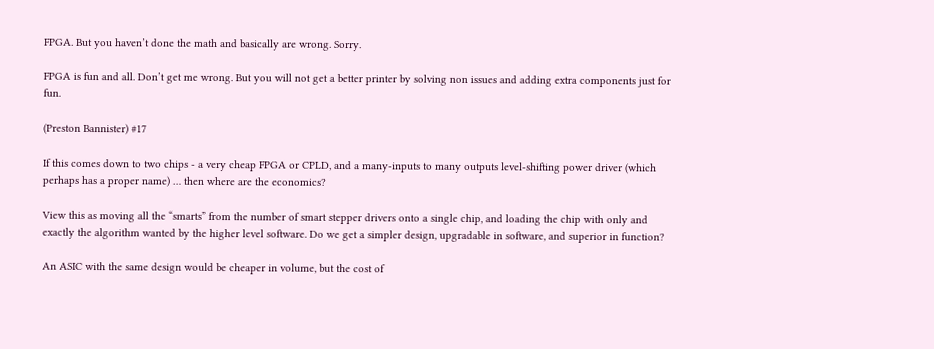FPGA. But you haven’t done the math and basically are wrong. Sorry.

FPGA is fun and all. Don’t get me wrong. But you will not get a better printer by solving non issues and adding extra components just for fun.

(Preston Bannister) #17

If this comes down to two chips - a very cheap FPGA or CPLD, and a many-inputs to many outputs level-shifting power driver (which perhaps has a proper name) … then where are the economics?

View this as moving all the “smarts” from the number of smart stepper drivers onto a single chip, and loading the chip with only and exactly the algorithm wanted by the higher level software. Do we get a simpler design, upgradable in software, and superior in function?

An ASIC with the same design would be cheaper in volume, but the cost of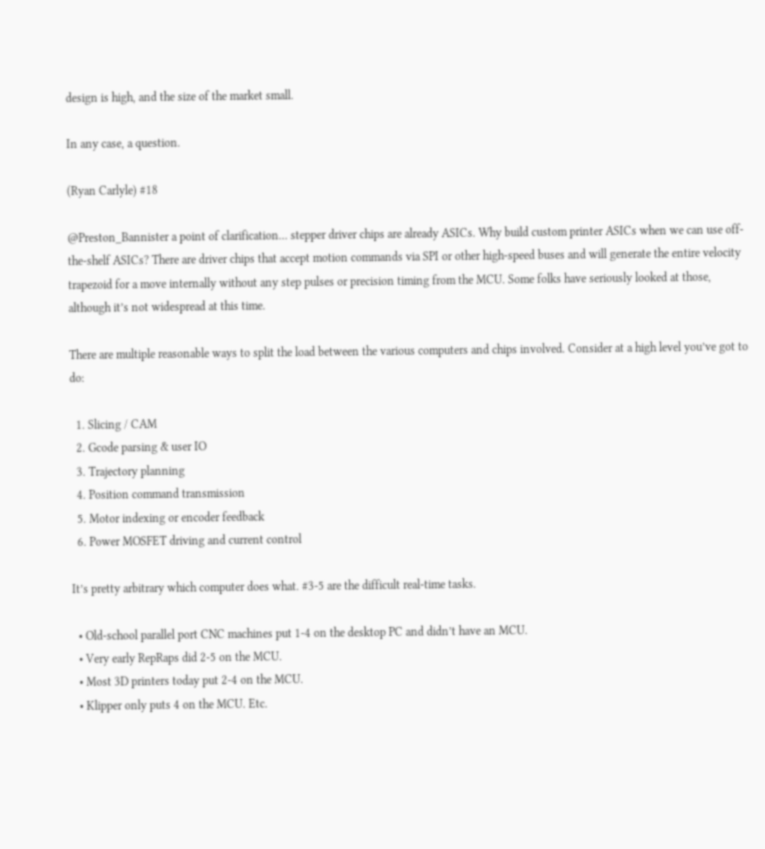design is high, and the size of the market small.

In any case, a question.

(Ryan Carlyle) #18

@Preston_Bannister a point of clarification… stepper driver chips are already ASICs. Why build custom printer ASICs when we can use off-the-shelf ASICs? There are driver chips that accept motion commands via SPI or other high-speed buses and will generate the entire velocity trapezoid for a move internally without any step pulses or precision timing from the MCU. Some folks have seriously looked at those, although it’s not widespread at this time.

There are multiple reasonable ways to split the load between the various computers and chips involved. Consider at a high level you’ve got to do:

  1. Slicing / CAM
  2. Gcode parsing & user IO
  3. Trajectory planning
  4. Position command transmission
  5. Motor indexing or encoder feedback
  6. Power MOSFET driving and current control

It’s pretty arbitrary which computer does what. #3-5 are the difficult real-time tasks.

  • Old-school parallel port CNC machines put 1-4 on the desktop PC and didn’t have an MCU.
  • Very early RepRaps did 2-5 on the MCU.
  • Most 3D printers today put 2-4 on the MCU.
  • Klipper only puts 4 on the MCU. Etc.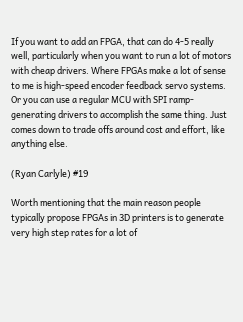If you want to add an FPGA, that can do 4-5 really well, particularly when you want to run a lot of motors with cheap drivers. Where FPGAs make a lot of sense to me is high-speed encoder feedback servo systems. Or you can use a regular MCU with SPI ramp-generating drivers to accomplish the same thing. Just comes down to trade offs around cost and effort, like anything else.

(Ryan Carlyle) #19

Worth mentioning that the main reason people typically propose FPGAs in 3D printers is to generate very high step rates for a lot of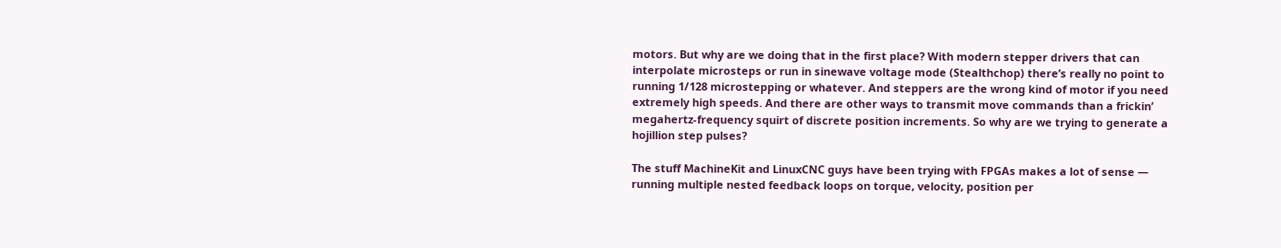motors. But why are we doing that in the first place? With modern stepper drivers that can interpolate microsteps or run in sinewave voltage mode (Stealthchop) there’s really no point to running 1/128 microstepping or whatever. And steppers are the wrong kind of motor if you need extremely high speeds. And there are other ways to transmit move commands than a frickin’ megahertz-frequency squirt of discrete position increments. So why are we trying to generate a hojillion step pulses?

The stuff MachineKit and LinuxCNC guys have been trying with FPGAs makes a lot of sense — running multiple nested feedback loops on torque, velocity, position per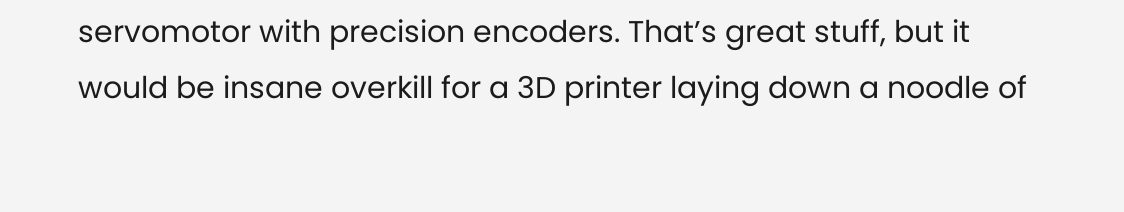servomotor with precision encoders. That’s great stuff, but it would be insane overkill for a 3D printer laying down a noodle of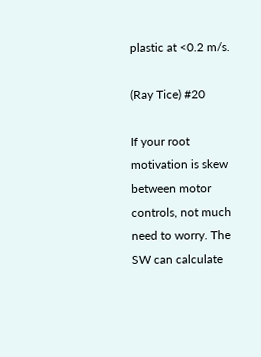plastic at <0.2 m/s.

(Ray Tice) #20

If your root motivation is skew between motor controls, not much need to worry. The SW can calculate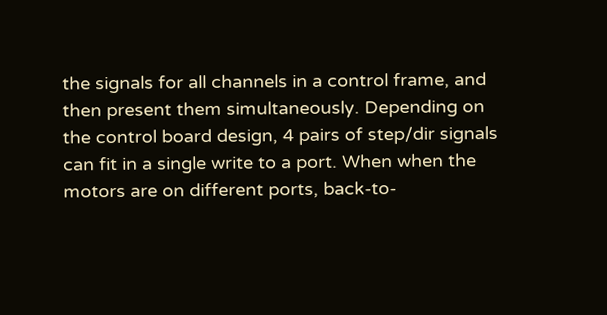the signals for all channels in a control frame, and then present them simultaneously. Depending on the control board design, 4 pairs of step/dir signals can fit in a single write to a port. When when the motors are on different ports, back-to-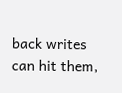back writes can hit them,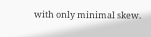with only minimal skew.